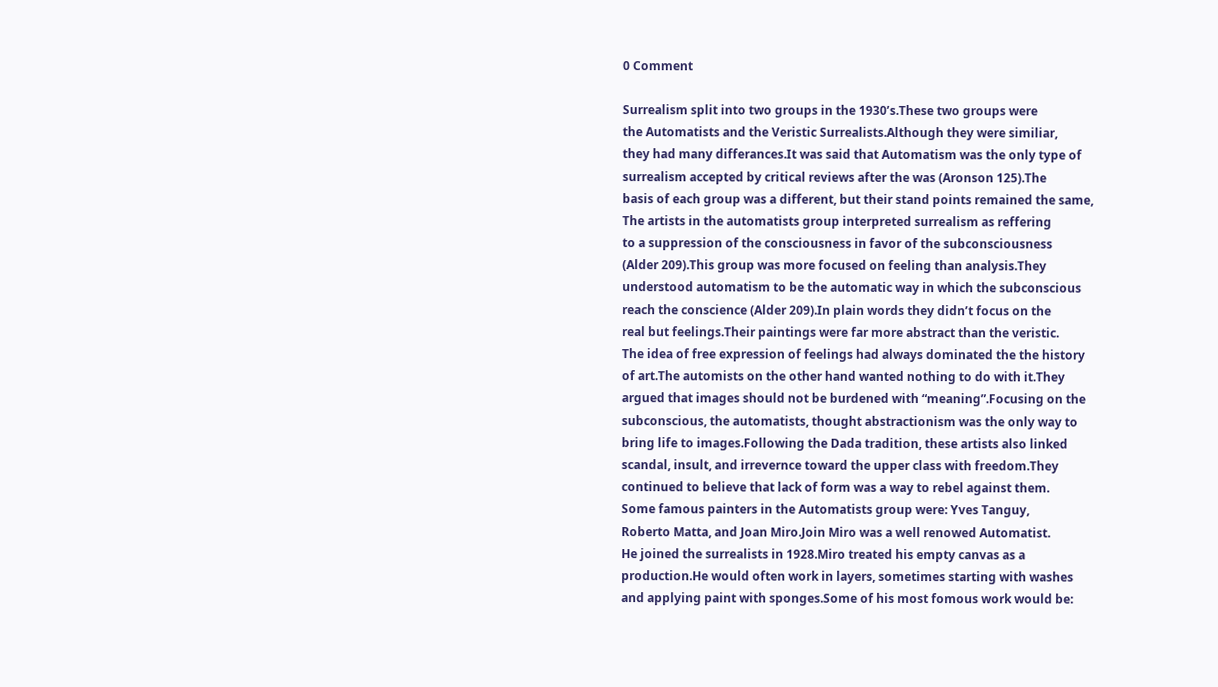0 Comment

Surrealism split into two groups in the 1930’s.These two groups were
the Automatists and the Veristic Surrealists.Although they were similiar,
they had many differances.It was said that Automatism was the only type of
surrealism accepted by critical reviews after the was (Aronson 125).The
basis of each group was a different, but their stand points remained the same,
The artists in the automatists group interpreted surrealism as reffering
to a suppression of the consciousness in favor of the subconsciousness
(Alder 209).This group was more focused on feeling than analysis.They
understood automatism to be the automatic way in which the subconscious
reach the conscience (Alder 209).In plain words they didn’t focus on the
real but feelings.Their paintings were far more abstract than the veristic.
The idea of free expression of feelings had always dominated the the history
of art.The automists on the other hand wanted nothing to do with it.They
argued that images should not be burdened with “meaning”.Focusing on the
subconscious, the automatists, thought abstractionism was the only way to
bring life to images.Following the Dada tradition, these artists also linked
scandal, insult, and irrevernce toward the upper class with freedom.They
continued to believe that lack of form was a way to rebel against them.
Some famous painters in the Automatists group were: Yves Tanguy,
Roberto Matta, and Joan Miro.Join Miro was a well renowed Automatist.
He joined the surrealists in 1928.Miro treated his empty canvas as a
production.He would often work in layers, sometimes starting with washes
and applying paint with sponges.Some of his most fomous work would be: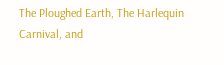The Ploughed Earth, The Harlequin Carnival, and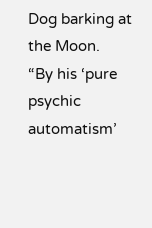Dog barking at the Moon.
“By his ‘pure psychic automatism’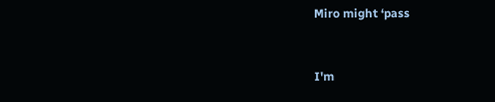Miro might ‘pass


I'm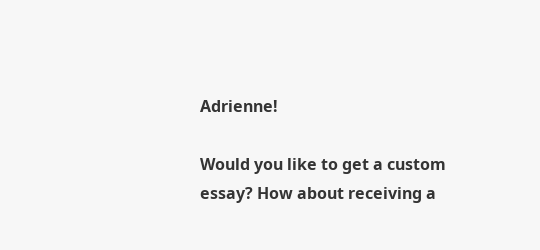Adrienne!

Would you like to get a custom essay? How about receiving a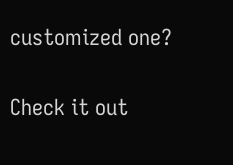customized one?

Check it out